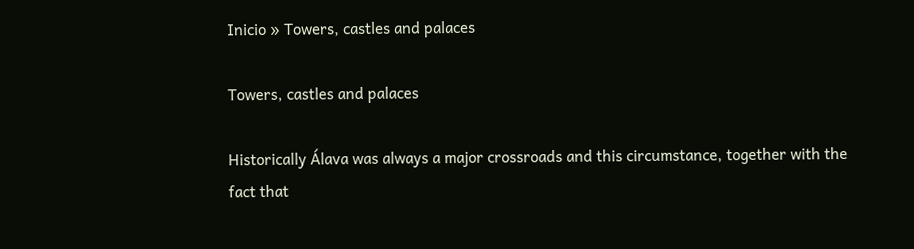Inicio » Towers, castles and palaces

Towers, castles and palaces

Historically Álava was always a major crossroads and this circumstance, together with the fact that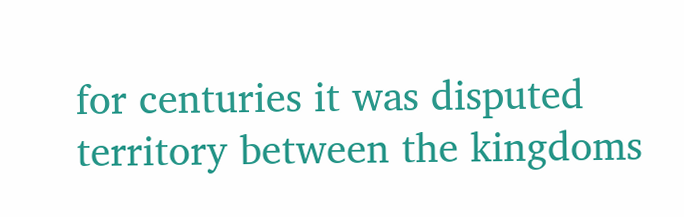for centuries it was disputed territory between the kingdoms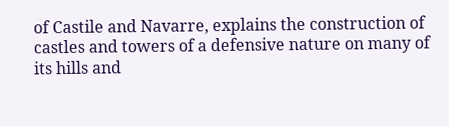of Castile and Navarre, explains the construction of castles and towers of a defensive nature on many of its hills and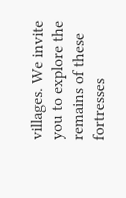villages. We invite you to explore the remains of these fortresses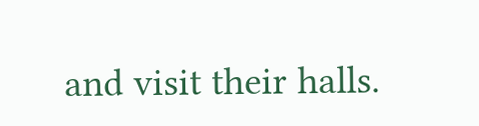and visit their halls.